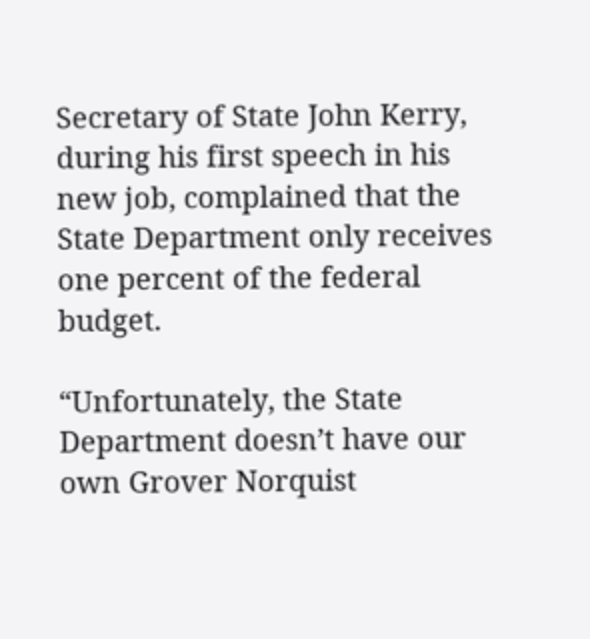Secretary of State John Kerry, during his first speech in his new job, complained that the State Department only receives one percent of the federal budget.

“Unfortunately, the State Department doesn’t have our own Grover Norquist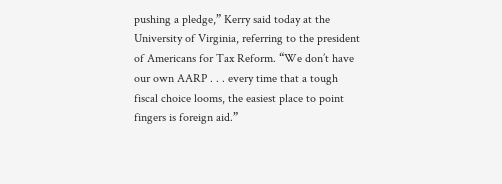pushing a pledge,” Kerry said today at the University of Virginia, referring to the president of Americans for Tax Reform. “We don’t have our own AARP . . . every time that a tough fiscal choice looms, the easiest place to point fingers is foreign aid.”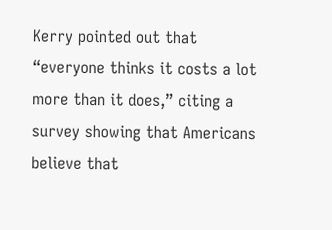Kerry pointed out that “everyone thinks it costs a lot more than it does,” citing a survey showing that Americans believe that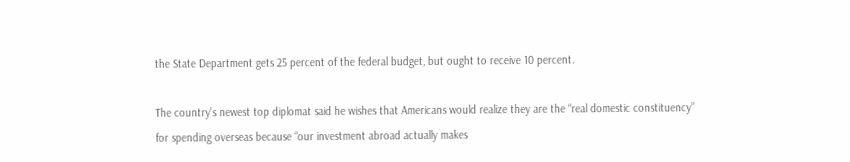the State Department gets 25 percent of the federal budget, but ought to receive 10 percent.

The country’s newest top diplomat said he wishes that Americans would realize they are the “real domestic constituency” for spending overseas because “our investment abroad actually makes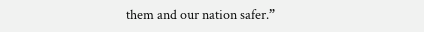them and our nation safer.”